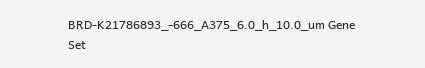BRD-K21786893_-666_A375_6.0_h_10.0_um Gene Set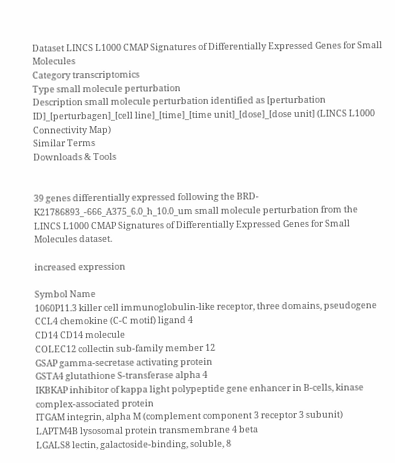Dataset LINCS L1000 CMAP Signatures of Differentially Expressed Genes for Small Molecules
Category transcriptomics
Type small molecule perturbation
Description small molecule perturbation identified as [perturbation ID]_[perturbagen]_[cell line]_[time]_[time unit]_[dose]_[dose unit] (LINCS L1000 Connectivity Map)
Similar Terms
Downloads & Tools


39 genes differentially expressed following the BRD-K21786893_-666_A375_6.0_h_10.0_um small molecule perturbation from the LINCS L1000 CMAP Signatures of Differentially Expressed Genes for Small Molecules dataset.

increased expression

Symbol Name
1060P11.3 killer cell immunoglobulin-like receptor, three domains, pseudogene
CCL4 chemokine (C-C motif) ligand 4
CD14 CD14 molecule
COLEC12 collectin sub-family member 12
GSAP gamma-secretase activating protein
GSTA4 glutathione S-transferase alpha 4
IKBKAP inhibitor of kappa light polypeptide gene enhancer in B-cells, kinase complex-associated protein
ITGAM integrin, alpha M (complement component 3 receptor 3 subunit)
LAPTM4B lysosomal protein transmembrane 4 beta
LGALS8 lectin, galactoside-binding, soluble, 8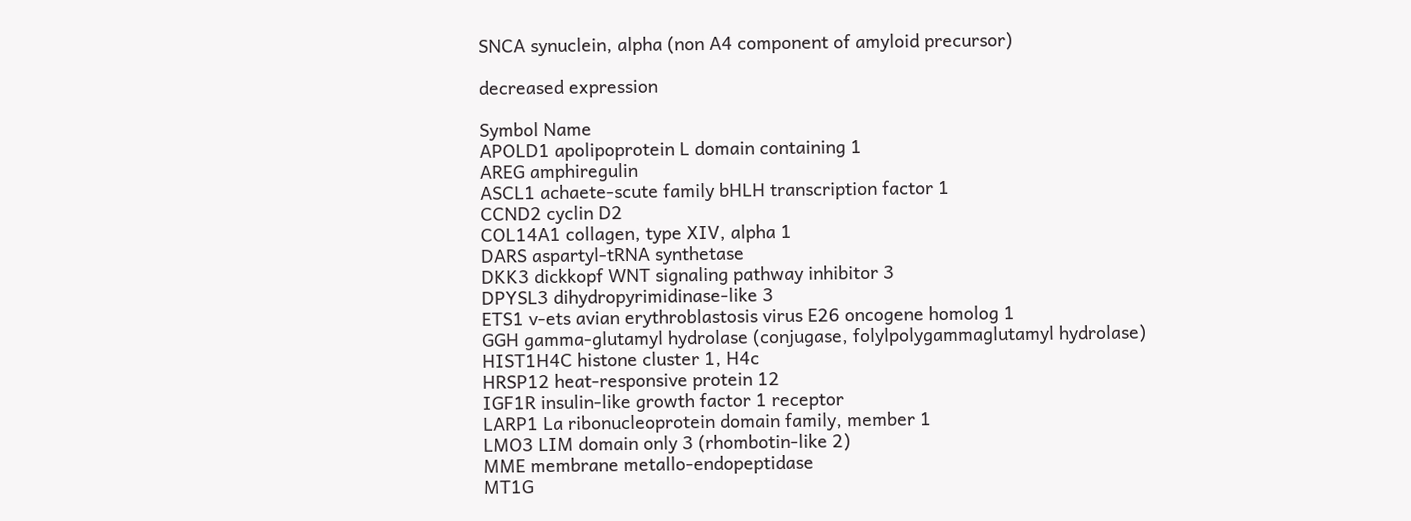SNCA synuclein, alpha (non A4 component of amyloid precursor)

decreased expression

Symbol Name
APOLD1 apolipoprotein L domain containing 1
AREG amphiregulin
ASCL1 achaete-scute family bHLH transcription factor 1
CCND2 cyclin D2
COL14A1 collagen, type XIV, alpha 1
DARS aspartyl-tRNA synthetase
DKK3 dickkopf WNT signaling pathway inhibitor 3
DPYSL3 dihydropyrimidinase-like 3
ETS1 v-ets avian erythroblastosis virus E26 oncogene homolog 1
GGH gamma-glutamyl hydrolase (conjugase, folylpolygammaglutamyl hydrolase)
HIST1H4C histone cluster 1, H4c
HRSP12 heat-responsive protein 12
IGF1R insulin-like growth factor 1 receptor
LARP1 La ribonucleoprotein domain family, member 1
LMO3 LIM domain only 3 (rhombotin-like 2)
MME membrane metallo-endopeptidase
MT1G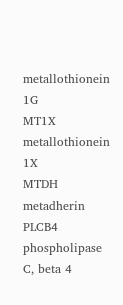metallothionein 1G
MT1X metallothionein 1X
MTDH metadherin
PLCB4 phospholipase C, beta 4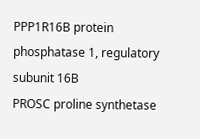PPP1R16B protein phosphatase 1, regulatory subunit 16B
PROSC proline synthetase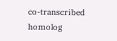co-transcribed homolog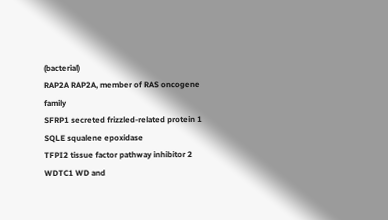(bacterial)
RAP2A RAP2A, member of RAS oncogene family
SFRP1 secreted frizzled-related protein 1
SQLE squalene epoxidase
TFPI2 tissue factor pathway inhibitor 2
WDTC1 WD and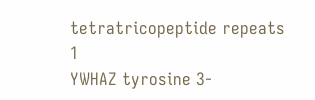tetratricopeptide repeats 1
YWHAZ tyrosine 3-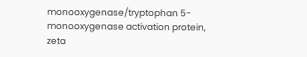monooxygenase/tryptophan 5-monooxygenase activation protein, zeta